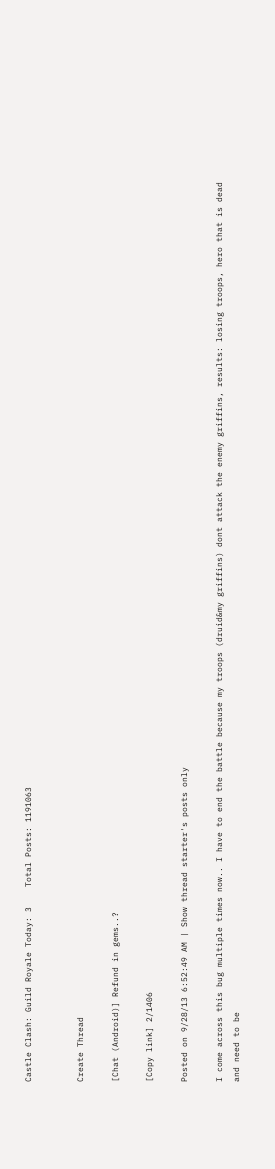Castle Clash: Guild Royale Today: 3    Total Posts: 1191063


Create Thread

[Chat (Android)] Refund in gems..?

[Copy link] 2/1406

Posted on 9/28/13 6:52:49 AM | Show thread starter's posts only

I come across this bug multiple times now.. I have to end the battle because my troops (druid&my griffins) dont attack the enemy griffins, results: losing troops, hero that is dead and need to be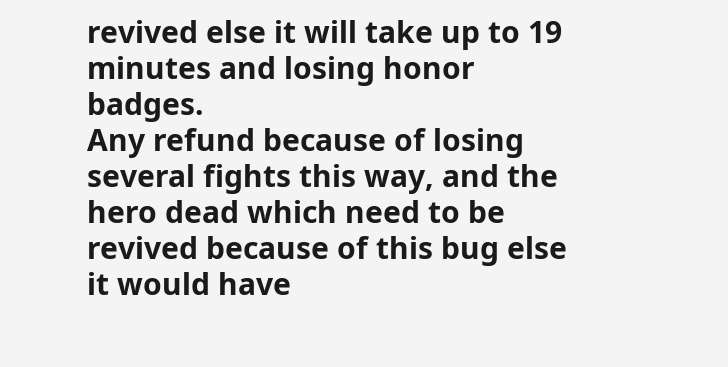revived else it will take up to 19 minutes and losing honor badges.
Any refund because of losing several fights this way, and the hero dead which need to be revived because of this bug else it would have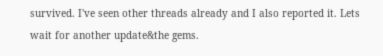survived. I've seen other threads already and I also reported it. Lets wait for another update&the gems.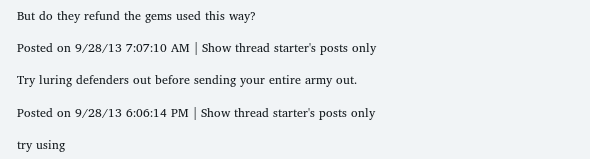But do they refund the gems used this way?

Posted on 9/28/13 7:07:10 AM | Show thread starter's posts only

Try luring defenders out before sending your entire army out.

Posted on 9/28/13 6:06:14 PM | Show thread starter's posts only

try using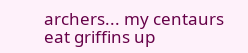archers... my centaurs eat griffins up